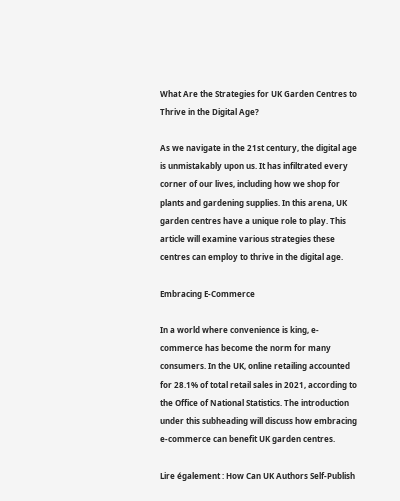What Are the Strategies for UK Garden Centres to Thrive in the Digital Age?

As we navigate in the 21st century, the digital age is unmistakably upon us. It has infiltrated every corner of our lives, including how we shop for plants and gardening supplies. In this arena, UK garden centres have a unique role to play. This article will examine various strategies these centres can employ to thrive in the digital age.

Embracing E-Commerce

In a world where convenience is king, e-commerce has become the norm for many consumers. In the UK, online retailing accounted for 28.1% of total retail sales in 2021, according to the Office of National Statistics. The introduction under this subheading will discuss how embracing e-commerce can benefit UK garden centres.

Lire également : How Can UK Authors Self-Publish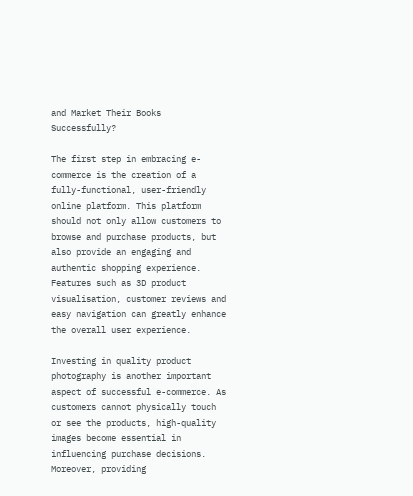and Market Their Books Successfully?

The first step in embracing e-commerce is the creation of a fully-functional, user-friendly online platform. This platform should not only allow customers to browse and purchase products, but also provide an engaging and authentic shopping experience. Features such as 3D product visualisation, customer reviews and easy navigation can greatly enhance the overall user experience.

Investing in quality product photography is another important aspect of successful e-commerce. As customers cannot physically touch or see the products, high-quality images become essential in influencing purchase decisions. Moreover, providing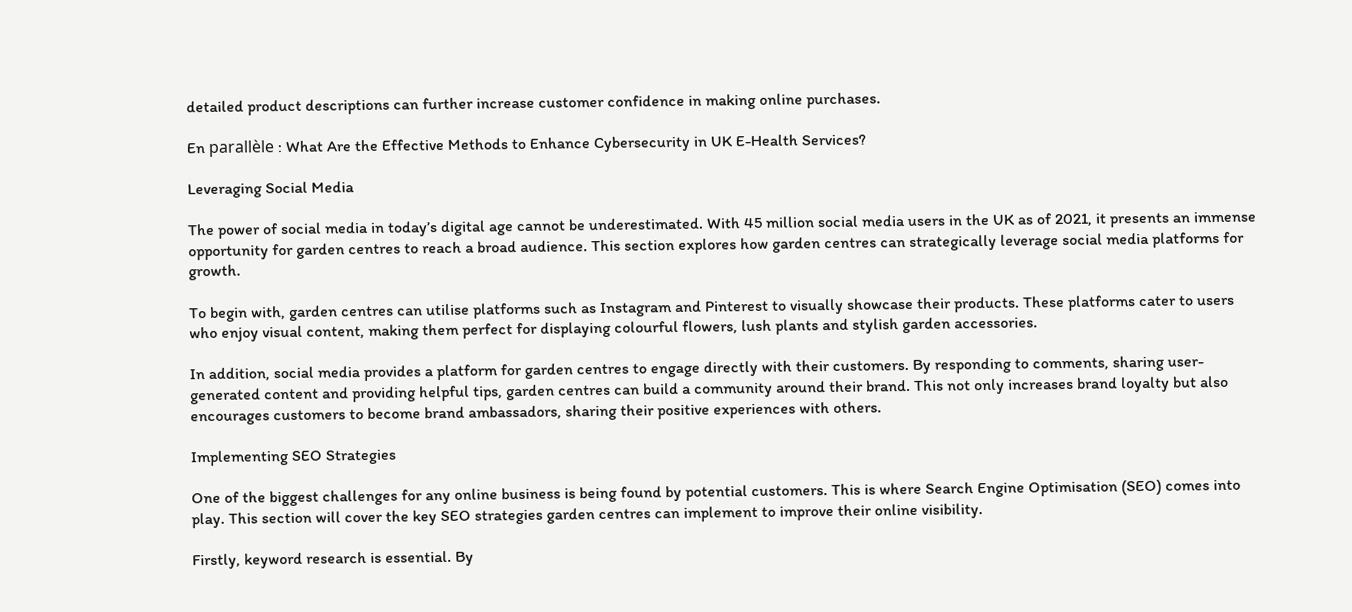detailed product descriptions can further increase customer confidence in making online purchases.

En parallèle : What Are the Effective Methods to Enhance Cybersecurity in UK E-Health Services?

Leveraging Social Media

The power of social media in today’s digital age cannot be underestimated. With 45 million social media users in the UK as of 2021, it presents an immense opportunity for garden centres to reach a broad audience. This section explores how garden centres can strategically leverage social media platforms for growth.

To begin with, garden centres can utilise platforms such as Instagram and Pinterest to visually showcase their products. These platforms cater to users who enjoy visual content, making them perfect for displaying colourful flowers, lush plants and stylish garden accessories.

In addition, social media provides a platform for garden centres to engage directly with their customers. By responding to comments, sharing user-generated content and providing helpful tips, garden centres can build a community around their brand. This not only increases brand loyalty but also encourages customers to become brand ambassadors, sharing their positive experiences with others.

Implementing SEO Strategies

One of the biggest challenges for any online business is being found by potential customers. This is where Search Engine Optimisation (SEO) comes into play. This section will cover the key SEO strategies garden centres can implement to improve their online visibility.

Firstly, keyword research is essential. By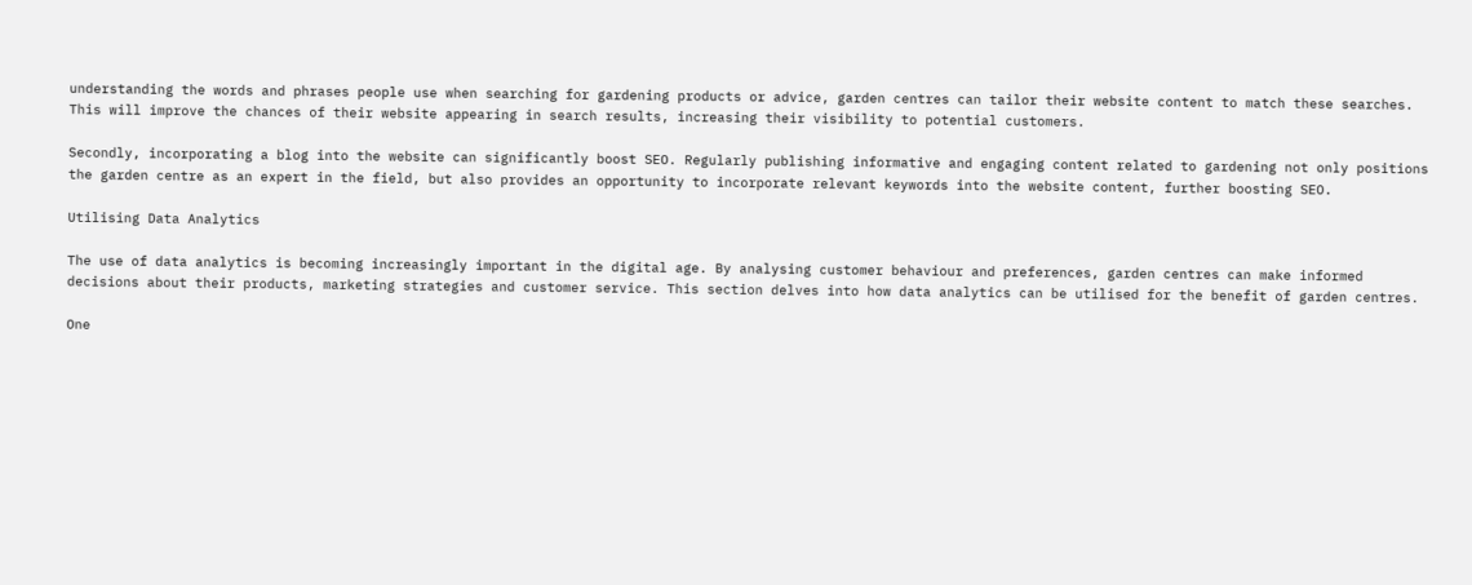understanding the words and phrases people use when searching for gardening products or advice, garden centres can tailor their website content to match these searches. This will improve the chances of their website appearing in search results, increasing their visibility to potential customers.

Secondly, incorporating a blog into the website can significantly boost SEO. Regularly publishing informative and engaging content related to gardening not only positions the garden centre as an expert in the field, but also provides an opportunity to incorporate relevant keywords into the website content, further boosting SEO.

Utilising Data Analytics

The use of data analytics is becoming increasingly important in the digital age. By analysing customer behaviour and preferences, garden centres can make informed decisions about their products, marketing strategies and customer service. This section delves into how data analytics can be utilised for the benefit of garden centres.

One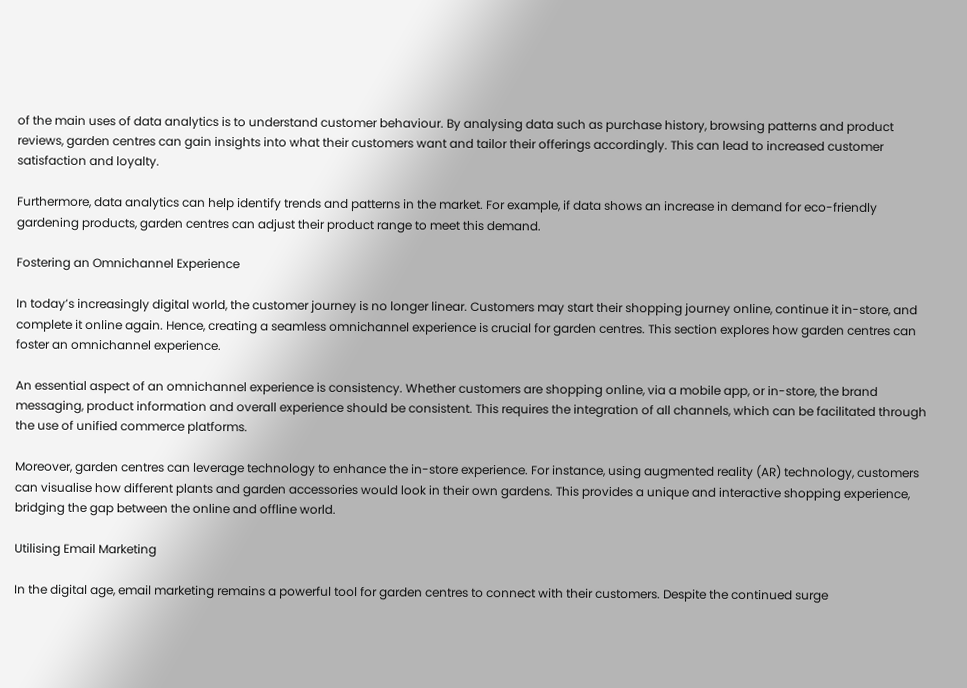of the main uses of data analytics is to understand customer behaviour. By analysing data such as purchase history, browsing patterns and product reviews, garden centres can gain insights into what their customers want and tailor their offerings accordingly. This can lead to increased customer satisfaction and loyalty.

Furthermore, data analytics can help identify trends and patterns in the market. For example, if data shows an increase in demand for eco-friendly gardening products, garden centres can adjust their product range to meet this demand.

Fostering an Omnichannel Experience

In today’s increasingly digital world, the customer journey is no longer linear. Customers may start their shopping journey online, continue it in-store, and complete it online again. Hence, creating a seamless omnichannel experience is crucial for garden centres. This section explores how garden centres can foster an omnichannel experience.

An essential aspect of an omnichannel experience is consistency. Whether customers are shopping online, via a mobile app, or in-store, the brand messaging, product information and overall experience should be consistent. This requires the integration of all channels, which can be facilitated through the use of unified commerce platforms.

Moreover, garden centres can leverage technology to enhance the in-store experience. For instance, using augmented reality (AR) technology, customers can visualise how different plants and garden accessories would look in their own gardens. This provides a unique and interactive shopping experience, bridging the gap between the online and offline world.

Utilising Email Marketing

In the digital age, email marketing remains a powerful tool for garden centres to connect with their customers. Despite the continued surge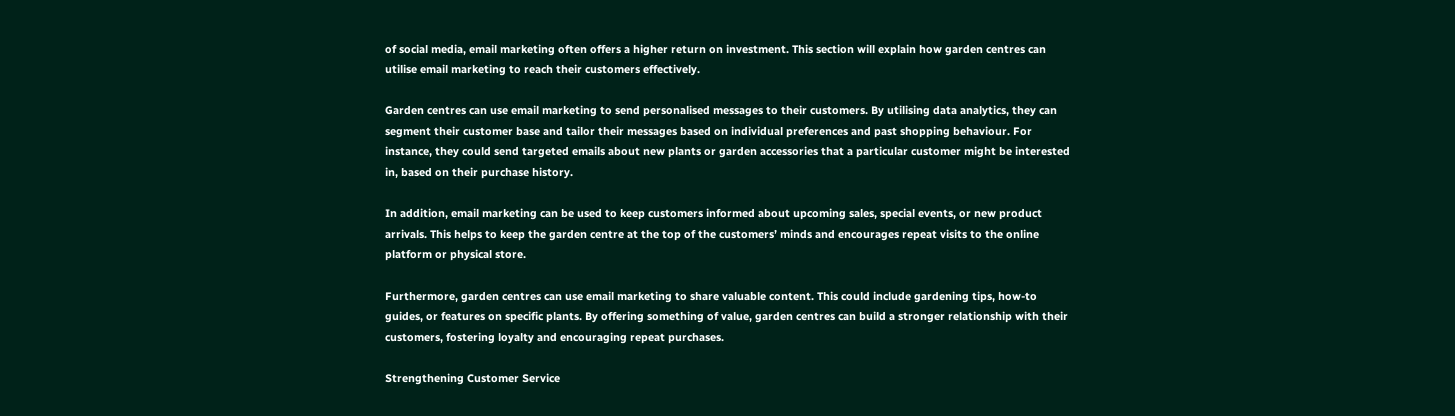of social media, email marketing often offers a higher return on investment. This section will explain how garden centres can utilise email marketing to reach their customers effectively.

Garden centres can use email marketing to send personalised messages to their customers. By utilising data analytics, they can segment their customer base and tailor their messages based on individual preferences and past shopping behaviour. For instance, they could send targeted emails about new plants or garden accessories that a particular customer might be interested in, based on their purchase history.

In addition, email marketing can be used to keep customers informed about upcoming sales, special events, or new product arrivals. This helps to keep the garden centre at the top of the customers’ minds and encourages repeat visits to the online platform or physical store.

Furthermore, garden centres can use email marketing to share valuable content. This could include gardening tips, how-to guides, or features on specific plants. By offering something of value, garden centres can build a stronger relationship with their customers, fostering loyalty and encouraging repeat purchases.

Strengthening Customer Service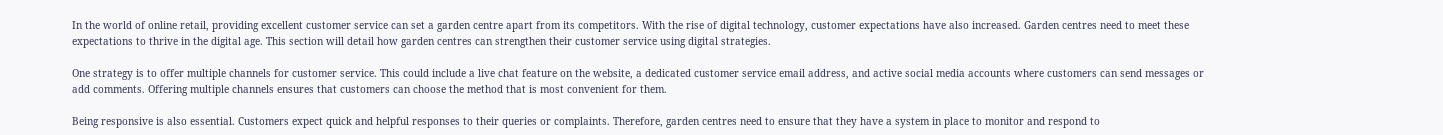In the world of online retail, providing excellent customer service can set a garden centre apart from its competitors. With the rise of digital technology, customer expectations have also increased. Garden centres need to meet these expectations to thrive in the digital age. This section will detail how garden centres can strengthen their customer service using digital strategies.

One strategy is to offer multiple channels for customer service. This could include a live chat feature on the website, a dedicated customer service email address, and active social media accounts where customers can send messages or add comments. Offering multiple channels ensures that customers can choose the method that is most convenient for them.

Being responsive is also essential. Customers expect quick and helpful responses to their queries or complaints. Therefore, garden centres need to ensure that they have a system in place to monitor and respond to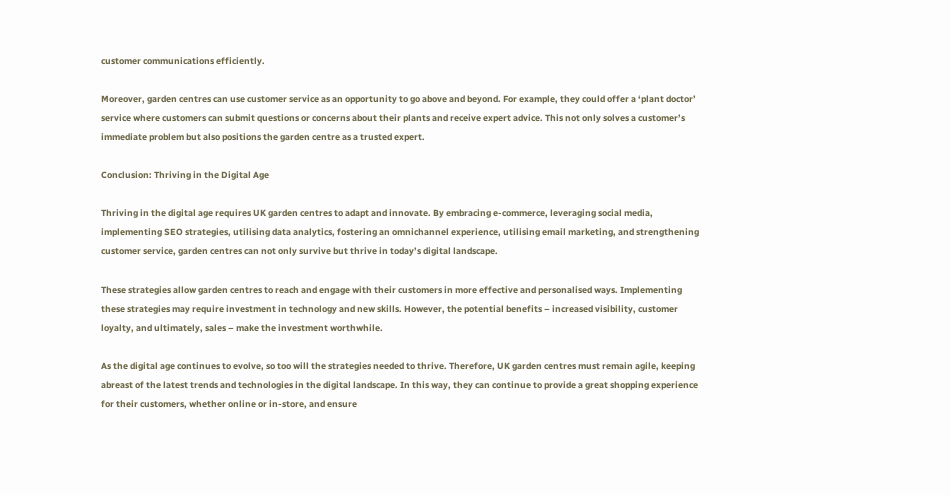customer communications efficiently.

Moreover, garden centres can use customer service as an opportunity to go above and beyond. For example, they could offer a ‘plant doctor’ service where customers can submit questions or concerns about their plants and receive expert advice. This not only solves a customer’s immediate problem but also positions the garden centre as a trusted expert.

Conclusion: Thriving in the Digital Age

Thriving in the digital age requires UK garden centres to adapt and innovate. By embracing e-commerce, leveraging social media, implementing SEO strategies, utilising data analytics, fostering an omnichannel experience, utilising email marketing, and strengthening customer service, garden centres can not only survive but thrive in today’s digital landscape.

These strategies allow garden centres to reach and engage with their customers in more effective and personalised ways. Implementing these strategies may require investment in technology and new skills. However, the potential benefits – increased visibility, customer loyalty, and ultimately, sales – make the investment worthwhile.

As the digital age continues to evolve, so too will the strategies needed to thrive. Therefore, UK garden centres must remain agile, keeping abreast of the latest trends and technologies in the digital landscape. In this way, they can continue to provide a great shopping experience for their customers, whether online or in-store, and ensure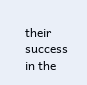their success in the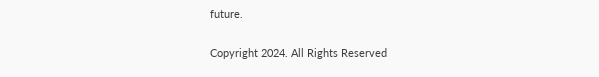future.

Copyright 2024. All Rights Reserved